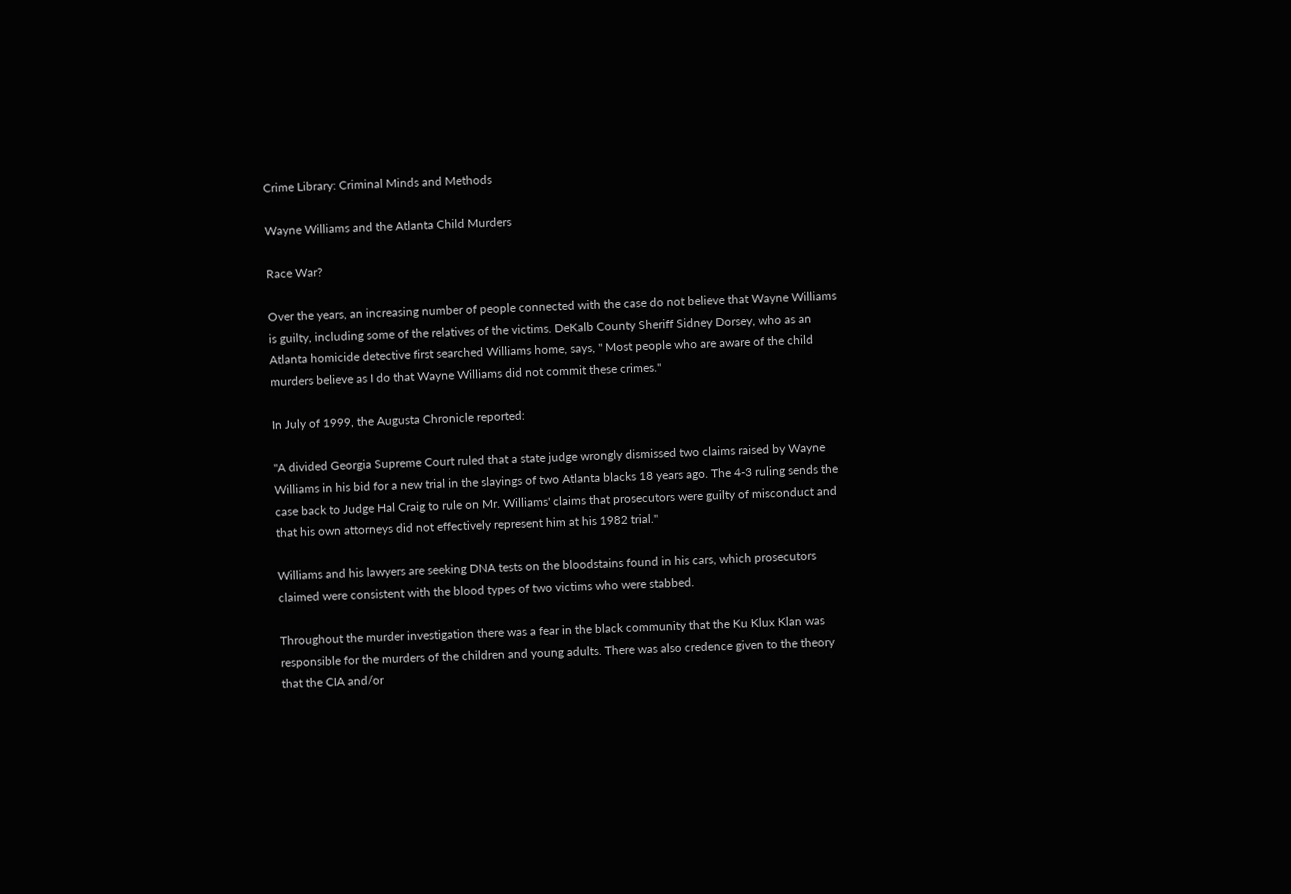Crime Library: Criminal Minds and Methods

Wayne Williams and the Atlanta Child Murders

Race War?

Over the years, an increasing number of people connected with the case do not believe that Wayne Williams is guilty, including some of the relatives of the victims. DeKalb County Sheriff Sidney Dorsey, who as an Atlanta homicide detective first searched Williams home, says, " Most people who are aware of the child murders believe as I do that Wayne Williams did not commit these crimes."

In July of 1999, the Augusta Chronicle reported:

"A divided Georgia Supreme Court ruled that a state judge wrongly dismissed two claims raised by Wayne Williams in his bid for a new trial in the slayings of two Atlanta blacks 18 years ago. The 4-3 ruling sends the case back to Judge Hal Craig to rule on Mr. Williams' claims that prosecutors were guilty of misconduct and that his own attorneys did not effectively represent him at his 1982 trial."

Williams and his lawyers are seeking DNA tests on the bloodstains found in his cars, which prosecutors claimed were consistent with the blood types of two victims who were stabbed.

Throughout the murder investigation there was a fear in the black community that the Ku Klux Klan was responsible for the murders of the children and young adults. There was also credence given to the theory that the CIA and/or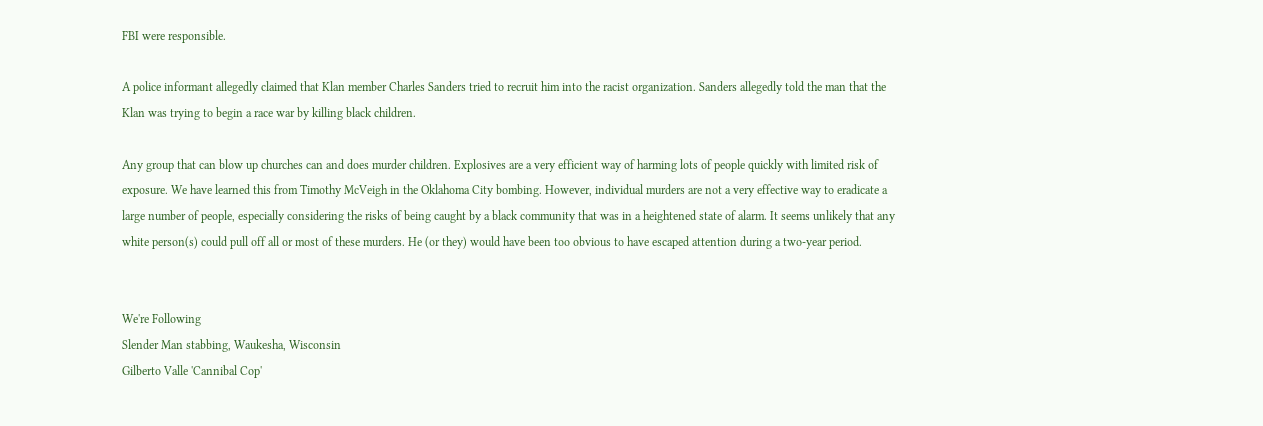FBI were responsible.

A police informant allegedly claimed that Klan member Charles Sanders tried to recruit him into the racist organization. Sanders allegedly told the man that the Klan was trying to begin a race war by killing black children.

Any group that can blow up churches can and does murder children. Explosives are a very efficient way of harming lots of people quickly with limited risk of exposure. We have learned this from Timothy McVeigh in the Oklahoma City bombing. However, individual murders are not a very effective way to eradicate a large number of people, especially considering the risks of being caught by a black community that was in a heightened state of alarm. It seems unlikely that any white person(s) could pull off all or most of these murders. He (or they) would have been too obvious to have escaped attention during a two-year period.


We're Following
Slender Man stabbing, Waukesha, Wisconsin
Gilberto Valle 'Cannibal Cop'